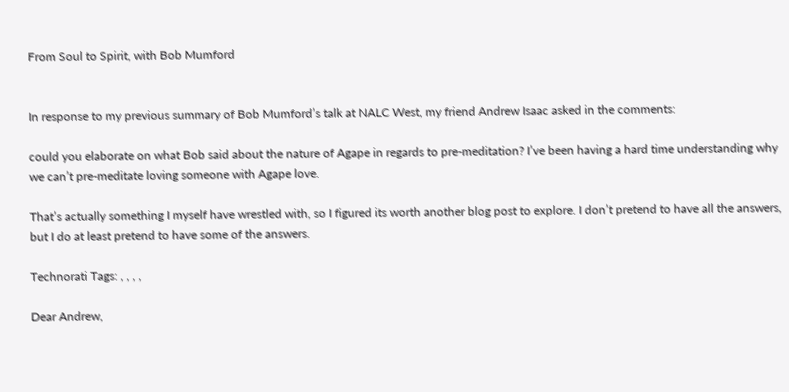From Soul to Spirit, with Bob Mumford


In response to my previous summary of Bob Mumford’s talk at NALC West, my friend Andrew Isaac asked in the comments:

could you elaborate on what Bob said about the nature of Agape in regards to pre-meditation? I’ve been having a hard time understanding why we can’t pre-meditate loving someone with Agape love.

That’s actually something I myself have wrestled with, so I figured its worth another blog post to explore. I don’t pretend to have all the answers, but I do at least pretend to have some of the answers.

Technorati Tags: , , , ,

Dear Andrew,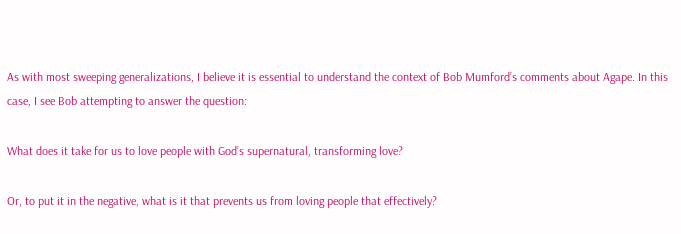As with most sweeping generalizations, I believe it is essential to understand the context of Bob Mumford’s comments about Agape. In this case, I see Bob attempting to answer the question:

What does it take for us to love people with God’s supernatural, transforming love?

Or, to put it in the negative, what is it that prevents us from loving people that effectively?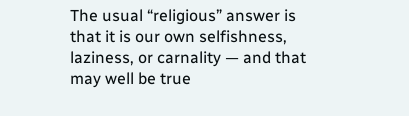The usual “religious” answer is that it is our own selfishness, laziness, or carnality — and that may well be true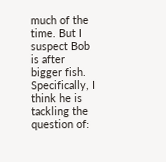much of the time. But I suspect Bob is after bigger fish. Specifically, I think he is tackling the question of: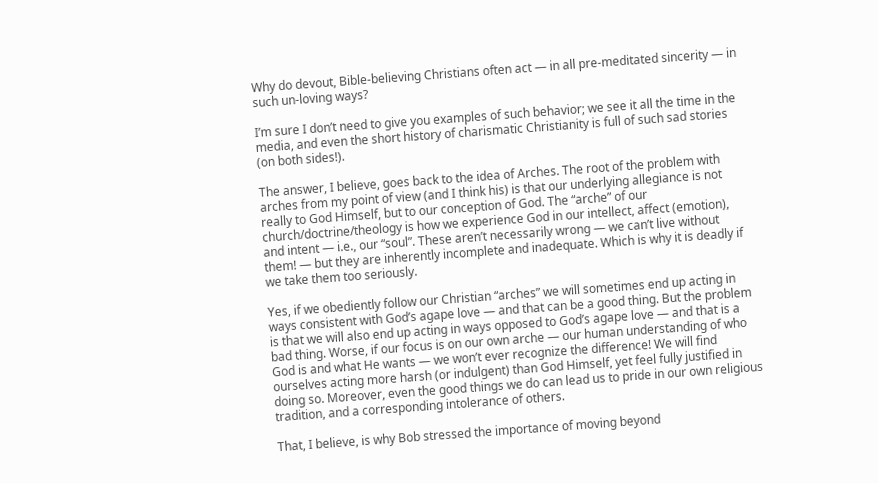Why do devout, Bible-believing Christians often act — in all pre-meditated sincerity — in such un-loving ways?

I’m sure I don’t need to give you examples of such behavior; we see it all the time in the media, and even the short history of charismatic Christianity is full of such sad stories (on both sides!).

The answer, I believe, goes back to the idea of Arches. The root of the problem with arches from my point of view (and I think his) is that our underlying allegiance is not really to God Himself, but to our conception of God. The “arche” of our church/doctrine/theology is how we experience God in our intellect, affect (emotion), and intent — i.e., our “soul”. These aren’t necessarily wrong — we can’t live without them! — but they are inherently incomplete and inadequate. Which is why it is deadly if we take them too seriously.

Yes, if we obediently follow our Christian “arches” we will sometimes end up acting in ways consistent with God’s agape love — and that can be a good thing. But the problem is that we will also end up acting in ways opposed to God’s agape love — and that is a bad thing. Worse, if our focus is on our own arche — our human understanding of who God is and what He wants — we won’t ever recognize the difference! We will find ourselves acting more harsh (or indulgent) than God Himself, yet feel fully justified in doing so. Moreover, even the good things we do can lead us to pride in our own religious tradition, and a corresponding intolerance of others.

That, I believe, is why Bob stressed the importance of moving beyond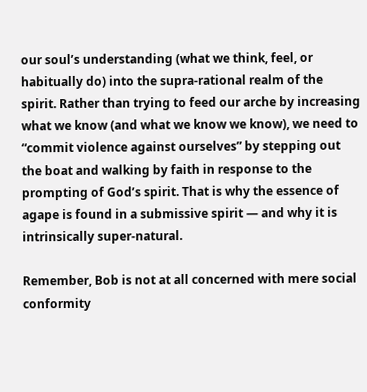our soul’s understanding (what we think, feel, or habitually do) into the supra-rational realm of the spirit. Rather than trying to feed our arche by increasing what we know (and what we know we know), we need to “commit violence against ourselves” by stepping out the boat and walking by faith in response to the prompting of God’s spirit. That is why the essence of agape is found in a submissive spirit — and why it is intrinsically super-natural.

Remember, Bob is not at all concerned with mere social conformity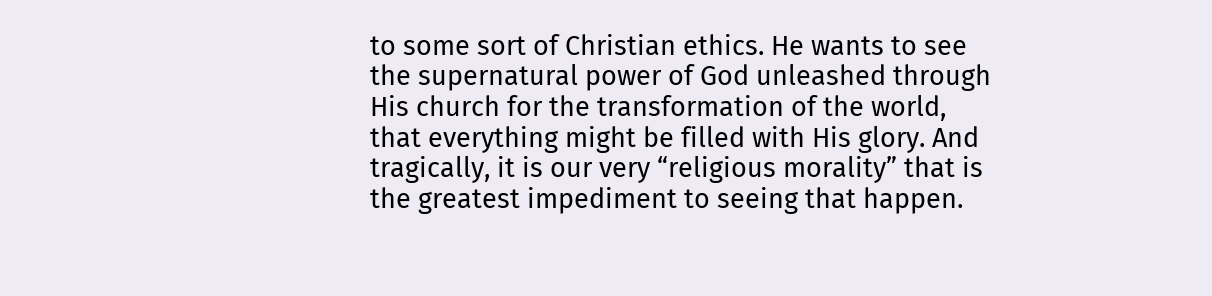to some sort of Christian ethics. He wants to see the supernatural power of God unleashed through His church for the transformation of the world, that everything might be filled with His glory. And tragically, it is our very “religious morality” that is the greatest impediment to seeing that happen.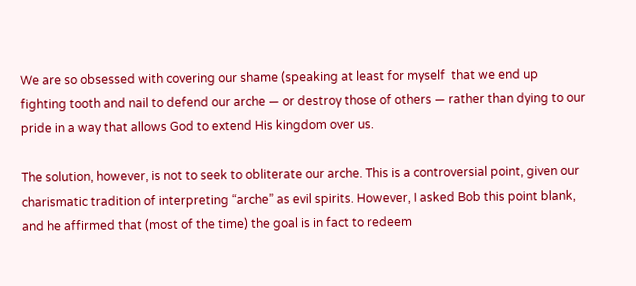We are so obsessed with covering our shame (speaking at least for myself  that we end up fighting tooth and nail to defend our arche — or destroy those of others — rather than dying to our pride in a way that allows God to extend His kingdom over us.

The solution, however, is not to seek to obliterate our arche. This is a controversial point, given our charismatic tradition of interpreting “arche” as evil spirits. However, I asked Bob this point blank, and he affirmed that (most of the time) the goal is in fact to redeem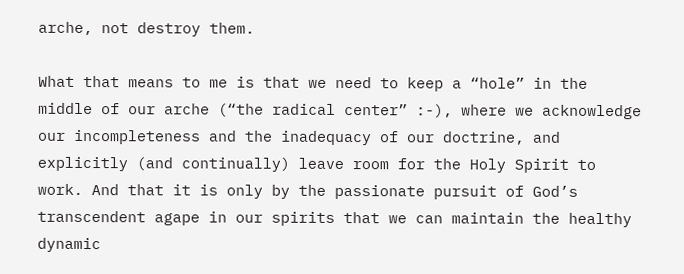arche, not destroy them.

What that means to me is that we need to keep a “hole” in the middle of our arche (“the radical center” :-), where we acknowledge our incompleteness and the inadequacy of our doctrine, and explicitly (and continually) leave room for the Holy Spirit to work. And that it is only by the passionate pursuit of God’s transcendent agape in our spirits that we can maintain the healthy dynamic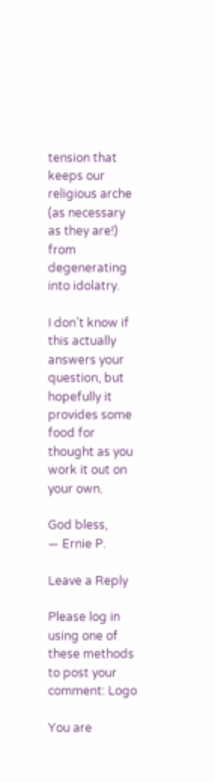tension that keeps our religious arche (as necessary as they are!) from degenerating into idolatry.

I don’t know if this actually answers your question, but hopefully it provides some food for thought as you work it out on your own.

God bless,
— Ernie P.

Leave a Reply

Please log in using one of these methods to post your comment: Logo

You are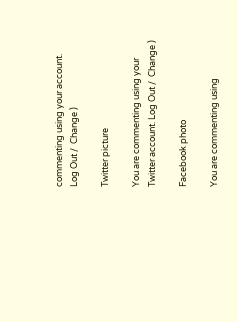commenting using your account. Log Out /  Change )

Twitter picture

You are commenting using your Twitter account. Log Out /  Change )

Facebook photo

You are commenting using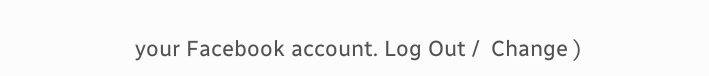your Facebook account. Log Out /  Change )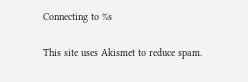Connecting to %s

This site uses Akismet to reduce spam.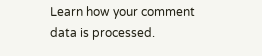Learn how your comment data is processed.